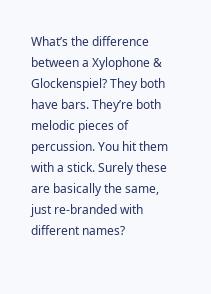What’s the difference between a Xylophone & Glockenspiel? They both have bars. They’re both melodic pieces of percussion. You hit them with a stick. Surely these are basically the same, just re-branded with different names?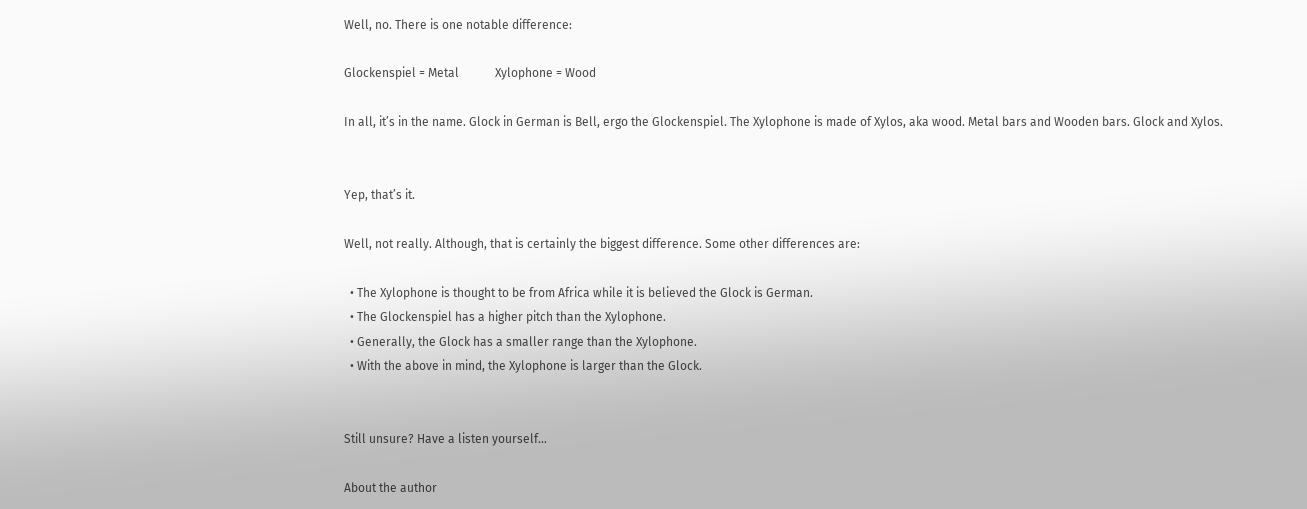Well, no. There is one notable difference:

Glockenspiel = Metal            Xylophone = Wood

In all, it’s in the name. Glock in German is Bell, ergo the Glockenspiel. The Xylophone is made of Xylos, aka wood. Metal bars and Wooden bars. Glock and Xylos.


Yep, that’s it.

Well, not really. Although, that is certainly the biggest difference. Some other differences are:

  • The Xylophone is thought to be from Africa while it is believed the Glock is German.
  • The Glockenspiel has a higher pitch than the Xylophone.
  • Generally, the Glock has a smaller range than the Xylophone.
  • With the above in mind, the Xylophone is larger than the Glock.


Still unsure? Have a listen yourself…

About the author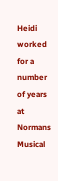Heidi worked for a number of years at Normans Musical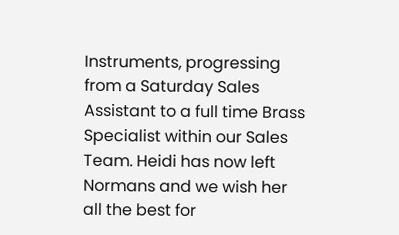Instruments, progressing from a Saturday Sales Assistant to a full time Brass Specialist within our Sales Team. Heidi has now left Normans and we wish her all the best for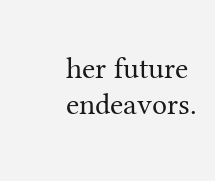her future endeavors.